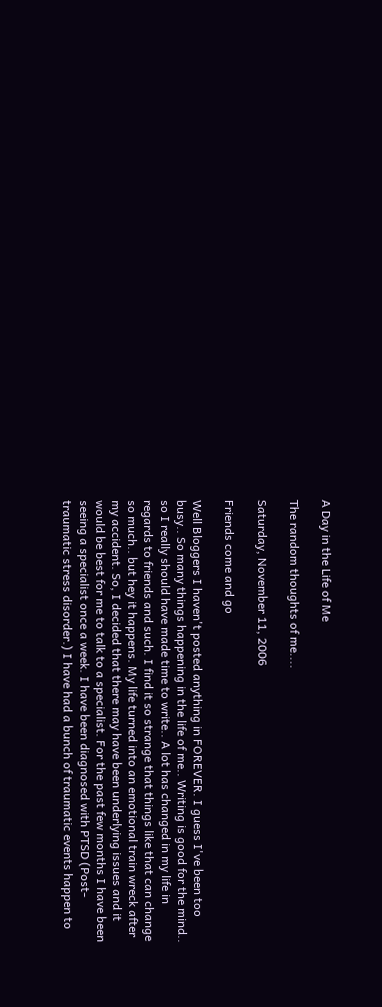A Day in the Life of Me

The random thoughts of me....

Saturday, November 11, 2006

Friends come and go

Well Bloggers I haven't posted anything in FOREVER. I guess I've been too busy.. So many things happening in the life of me.. Writing is good for the mind.. so I really should have made time to write.. A lot has changed in my life in regards to friends and such. I find it so strange that things like that can change so much.. but hey it happens. My life turned into an emotional train wreck after my accident. So, I decided that there may have been underlying issues and it would be best for me to talk to a specialist. For the past few months I have been seeing a specialist once a week. I have been diagnosed with PTSD (Post-traumatic stress disorder.) I have had a bunch of traumatic events happen to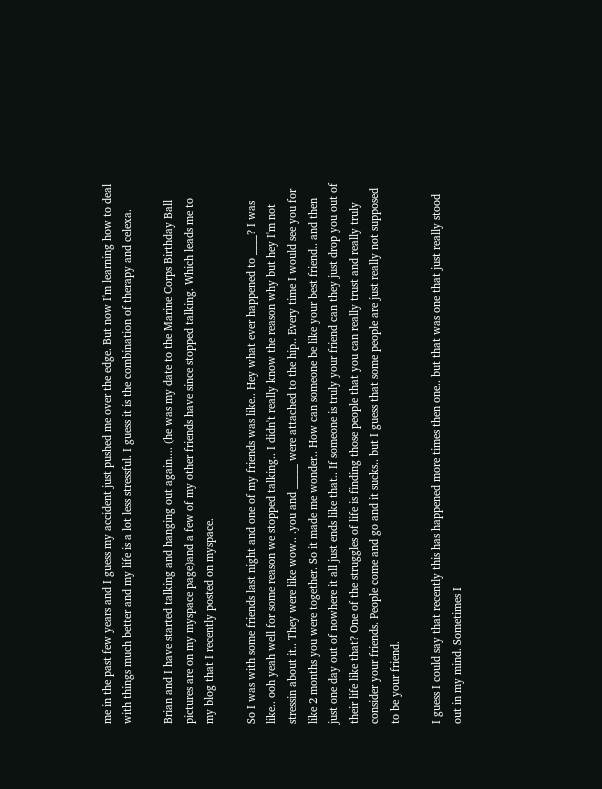me in the past few years and I guess my accident just pushed me over the edge. But now I'm learning how to deal with things much better and my life is a lot less stressful. I guess it is the combination of therapy and celexa.

Brian and I have started talking and hanging out again.... (he was my date to the Marine Corps Birthday Ball pictures are on my myspace page)and a few of my other friends have since stopped talking. Which leads me to my blog that I recently posted on myspace.

So I was with some friends last night and one of my friends was like.. Hey what ever happened to ____? I was like.. ooh yeah well for some reason we stopped talking.. I didn't really know the reason why but hey I'm not stressin about it.. They were like wow.. .you and _____ were attached to the hip.. Every time I would see you for like 2 months you were together. So it made me wonder.. How can someone be like your best friend.. and then just one day out of nowhere it all just ends like that.. If someone is truly your friend can they just drop you out of their life like that? One of the struggles of life is finding those people that you can really trust and really truly consider your friends. People come and go and it sucks.. but I guess that some people are just really not supposed to be your friend.

I guess I could say that recently this has happened more times then one.. but that was one that just really stood out in my mind. Sometimes I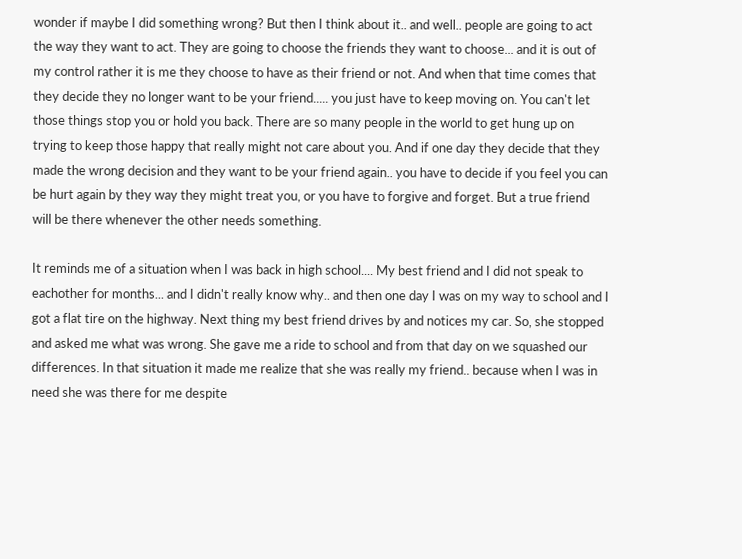wonder if maybe I did something wrong? But then I think about it.. and well.. people are going to act the way they want to act. They are going to choose the friends they want to choose... and it is out of my control rather it is me they choose to have as their friend or not. And when that time comes that they decide they no longer want to be your friend..... you just have to keep moving on. You can't let those things stop you or hold you back. There are so many people in the world to get hung up on trying to keep those happy that really might not care about you. And if one day they decide that they made the wrong decision and they want to be your friend again.. you have to decide if you feel you can be hurt again by they way they might treat you, or you have to forgive and forget. But a true friend will be there whenever the other needs something.

It reminds me of a situation when I was back in high school.... My best friend and I did not speak to eachother for months... and I didn't really know why.. and then one day I was on my way to school and I got a flat tire on the highway. Next thing my best friend drives by and notices my car. So, she stopped and asked me what was wrong. She gave me a ride to school and from that day on we squashed our differences. In that situation it made me realize that she was really my friend.. because when I was in need she was there for me despite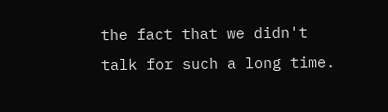the fact that we didn't talk for such a long time.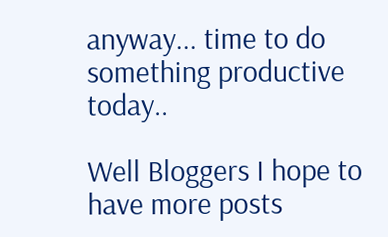anyway... time to do something productive today..

Well Bloggers I hope to have more posts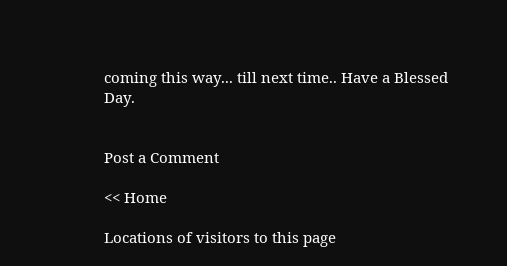coming this way... till next time.. Have a Blessed Day.


Post a Comment

<< Home

Locations of visitors to this page